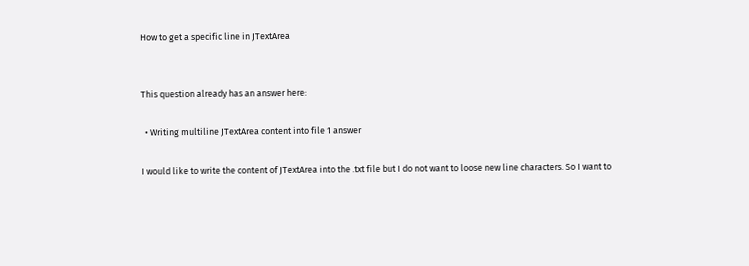How to get a specific line in JTextArea


This question already has an answer here:

  • Writing multiline JTextArea content into file 1 answer

I would like to write the content of JTextArea into the .txt file but I do not want to loose new line characters. So I want to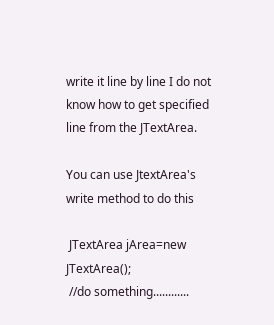write it line by line I do not know how to get specified line from the JTextArea.

You can use JtextArea's write method to do this

 JTextArea jArea=new JTextArea();
 //do something............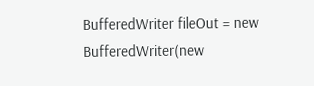BufferedWriter fileOut = new BufferedWriter(new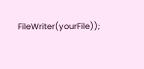FileWriter(yourFile));